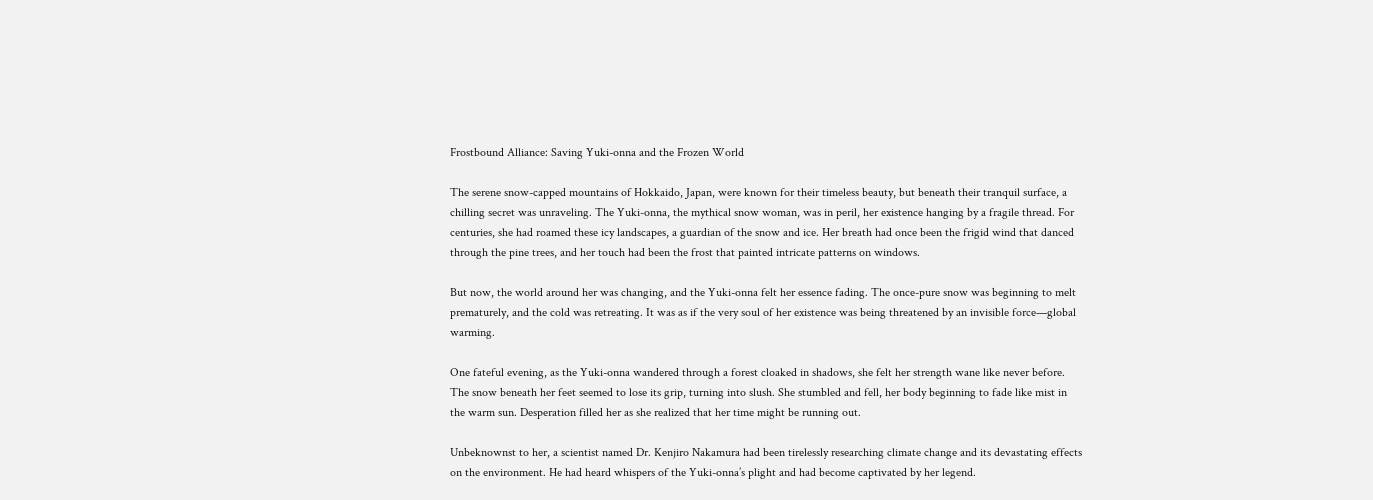Frostbound Alliance: Saving Yuki-onna and the Frozen World

The serene snow-capped mountains of Hokkaido, Japan, were known for their timeless beauty, but beneath their tranquil surface, a chilling secret was unraveling. The Yuki-onna, the mythical snow woman, was in peril, her existence hanging by a fragile thread. For centuries, she had roamed these icy landscapes, a guardian of the snow and ice. Her breath had once been the frigid wind that danced through the pine trees, and her touch had been the frost that painted intricate patterns on windows.

But now, the world around her was changing, and the Yuki-onna felt her essence fading. The once-pure snow was beginning to melt prematurely, and the cold was retreating. It was as if the very soul of her existence was being threatened by an invisible force—global warming.

One fateful evening, as the Yuki-onna wandered through a forest cloaked in shadows, she felt her strength wane like never before. The snow beneath her feet seemed to lose its grip, turning into slush. She stumbled and fell, her body beginning to fade like mist in the warm sun. Desperation filled her as she realized that her time might be running out.

Unbeknownst to her, a scientist named Dr. Kenjiro Nakamura had been tirelessly researching climate change and its devastating effects on the environment. He had heard whispers of the Yuki-onna’s plight and had become captivated by her legend.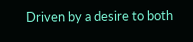Driven by a desire to both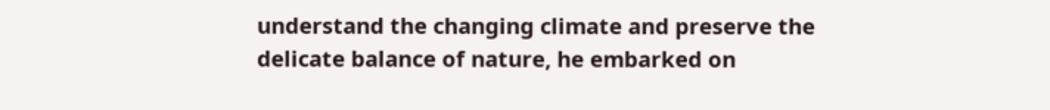understand the changing climate and preserve the delicate balance of nature, he embarked on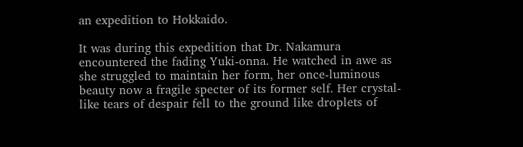an expedition to Hokkaido.

It was during this expedition that Dr. Nakamura encountered the fading Yuki-onna. He watched in awe as she struggled to maintain her form, her once-luminous beauty now a fragile specter of its former self. Her crystal-like tears of despair fell to the ground like droplets of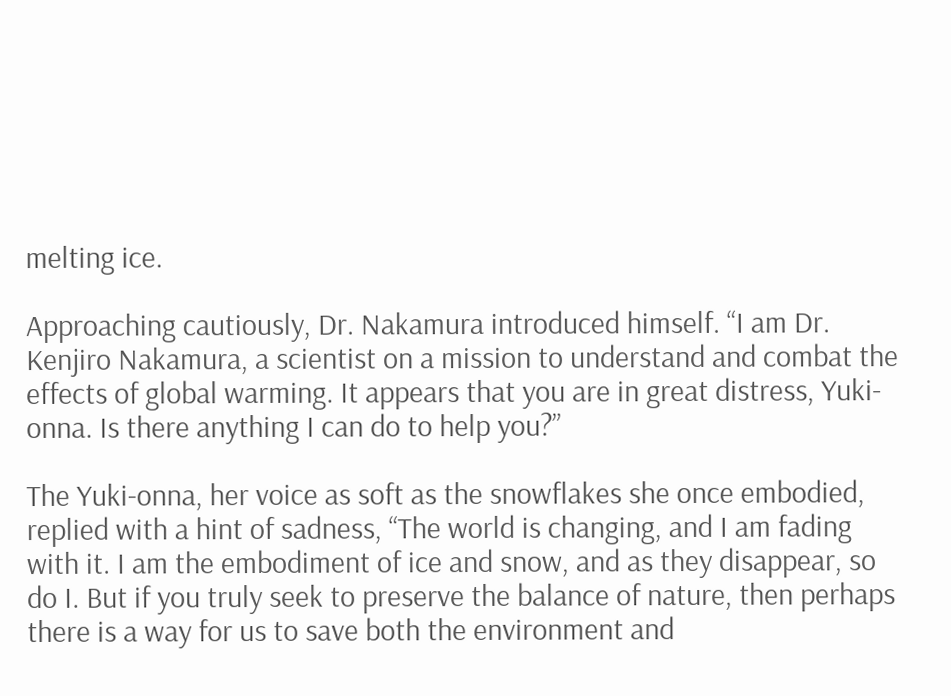melting ice.

Approaching cautiously, Dr. Nakamura introduced himself. “I am Dr. Kenjiro Nakamura, a scientist on a mission to understand and combat the effects of global warming. It appears that you are in great distress, Yuki-onna. Is there anything I can do to help you?”

The Yuki-onna, her voice as soft as the snowflakes she once embodied, replied with a hint of sadness, “The world is changing, and I am fading with it. I am the embodiment of ice and snow, and as they disappear, so do I. But if you truly seek to preserve the balance of nature, then perhaps there is a way for us to save both the environment and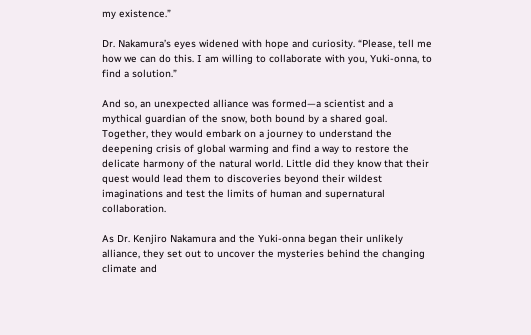my existence.”

Dr. Nakamura’s eyes widened with hope and curiosity. “Please, tell me how we can do this. I am willing to collaborate with you, Yuki-onna, to find a solution.”

And so, an unexpected alliance was formed—a scientist and a mythical guardian of the snow, both bound by a shared goal. Together, they would embark on a journey to understand the deepening crisis of global warming and find a way to restore the delicate harmony of the natural world. Little did they know that their quest would lead them to discoveries beyond their wildest imaginations and test the limits of human and supernatural collaboration.

As Dr. Kenjiro Nakamura and the Yuki-onna began their unlikely alliance, they set out to uncover the mysteries behind the changing climate and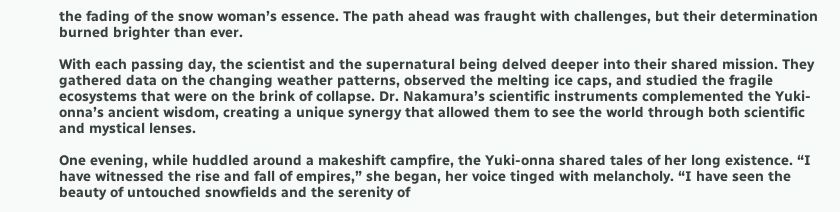the fading of the snow woman’s essence. The path ahead was fraught with challenges, but their determination burned brighter than ever.

With each passing day, the scientist and the supernatural being delved deeper into their shared mission. They gathered data on the changing weather patterns, observed the melting ice caps, and studied the fragile ecosystems that were on the brink of collapse. Dr. Nakamura’s scientific instruments complemented the Yuki-onna’s ancient wisdom, creating a unique synergy that allowed them to see the world through both scientific and mystical lenses.

One evening, while huddled around a makeshift campfire, the Yuki-onna shared tales of her long existence. “I have witnessed the rise and fall of empires,” she began, her voice tinged with melancholy. “I have seen the beauty of untouched snowfields and the serenity of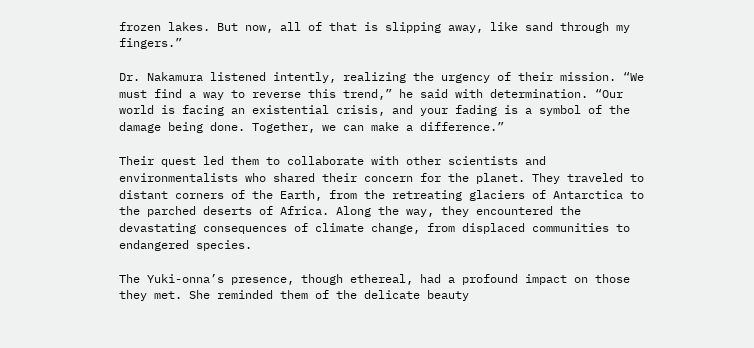frozen lakes. But now, all of that is slipping away, like sand through my fingers.”

Dr. Nakamura listened intently, realizing the urgency of their mission. “We must find a way to reverse this trend,” he said with determination. “Our world is facing an existential crisis, and your fading is a symbol of the damage being done. Together, we can make a difference.”

Their quest led them to collaborate with other scientists and environmentalists who shared their concern for the planet. They traveled to distant corners of the Earth, from the retreating glaciers of Antarctica to the parched deserts of Africa. Along the way, they encountered the devastating consequences of climate change, from displaced communities to endangered species.

The Yuki-onna’s presence, though ethereal, had a profound impact on those they met. She reminded them of the delicate beauty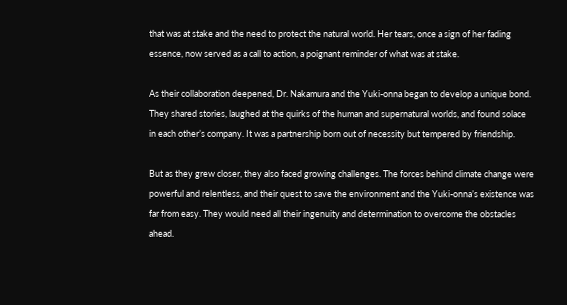that was at stake and the need to protect the natural world. Her tears, once a sign of her fading essence, now served as a call to action, a poignant reminder of what was at stake.

As their collaboration deepened, Dr. Nakamura and the Yuki-onna began to develop a unique bond. They shared stories, laughed at the quirks of the human and supernatural worlds, and found solace in each other’s company. It was a partnership born out of necessity but tempered by friendship.

But as they grew closer, they also faced growing challenges. The forces behind climate change were powerful and relentless, and their quest to save the environment and the Yuki-onna’s existence was far from easy. They would need all their ingenuity and determination to overcome the obstacles ahead.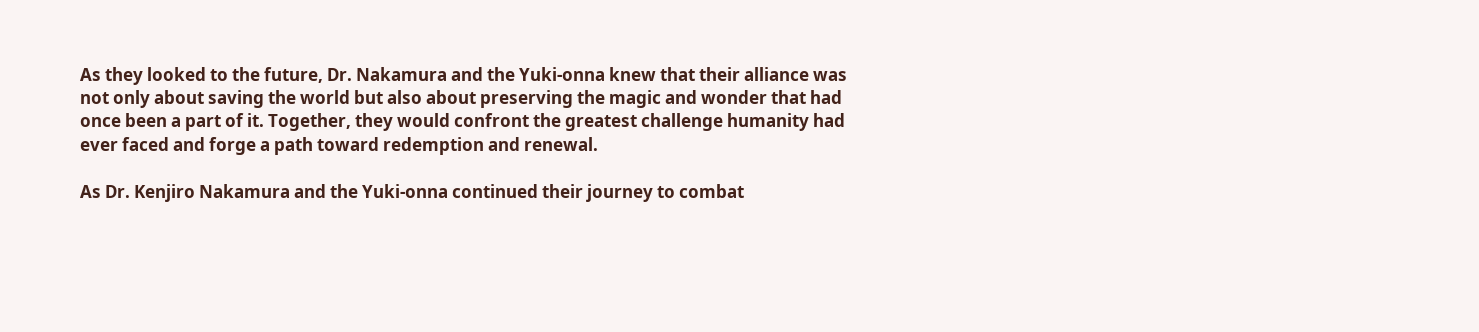As they looked to the future, Dr. Nakamura and the Yuki-onna knew that their alliance was not only about saving the world but also about preserving the magic and wonder that had once been a part of it. Together, they would confront the greatest challenge humanity had ever faced and forge a path toward redemption and renewal.

As Dr. Kenjiro Nakamura and the Yuki-onna continued their journey to combat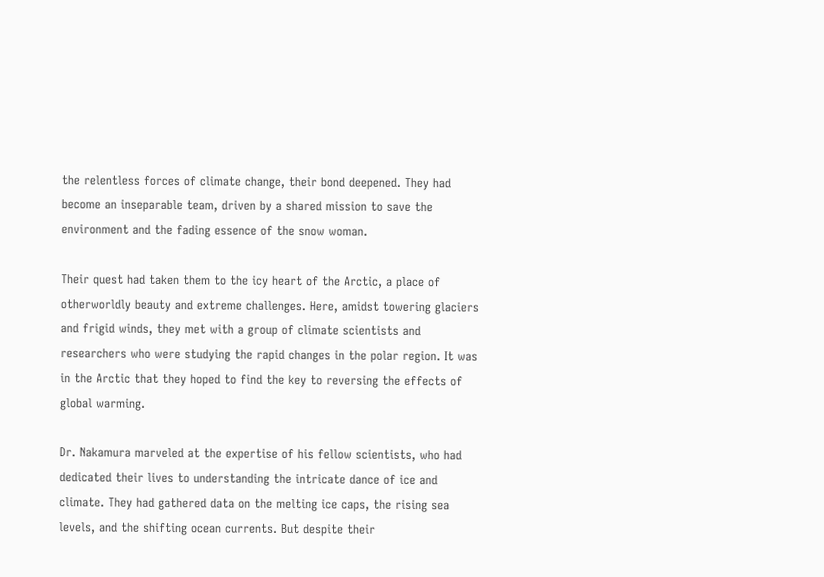the relentless forces of climate change, their bond deepened. They had become an inseparable team, driven by a shared mission to save the environment and the fading essence of the snow woman.

Their quest had taken them to the icy heart of the Arctic, a place of otherworldly beauty and extreme challenges. Here, amidst towering glaciers and frigid winds, they met with a group of climate scientists and researchers who were studying the rapid changes in the polar region. It was in the Arctic that they hoped to find the key to reversing the effects of global warming.

Dr. Nakamura marveled at the expertise of his fellow scientists, who had dedicated their lives to understanding the intricate dance of ice and climate. They had gathered data on the melting ice caps, the rising sea levels, and the shifting ocean currents. But despite their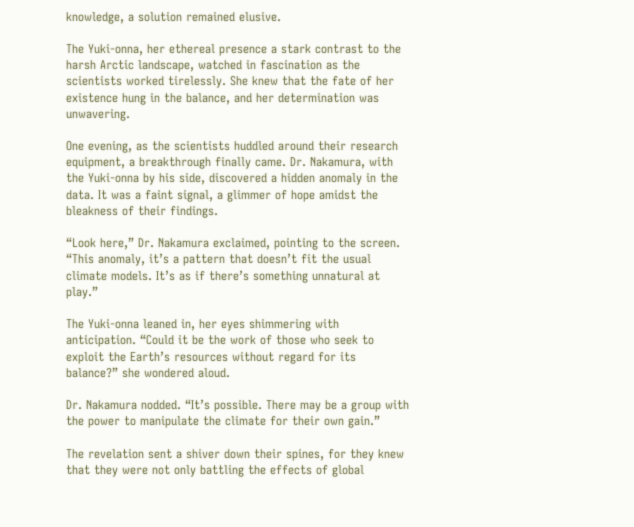knowledge, a solution remained elusive.

The Yuki-onna, her ethereal presence a stark contrast to the harsh Arctic landscape, watched in fascination as the scientists worked tirelessly. She knew that the fate of her existence hung in the balance, and her determination was unwavering.

One evening, as the scientists huddled around their research equipment, a breakthrough finally came. Dr. Nakamura, with the Yuki-onna by his side, discovered a hidden anomaly in the data. It was a faint signal, a glimmer of hope amidst the bleakness of their findings.

“Look here,” Dr. Nakamura exclaimed, pointing to the screen. “This anomaly, it’s a pattern that doesn’t fit the usual climate models. It’s as if there’s something unnatural at play.”

The Yuki-onna leaned in, her eyes shimmering with anticipation. “Could it be the work of those who seek to exploit the Earth’s resources without regard for its balance?” she wondered aloud.

Dr. Nakamura nodded. “It’s possible. There may be a group with the power to manipulate the climate for their own gain.”

The revelation sent a shiver down their spines, for they knew that they were not only battling the effects of global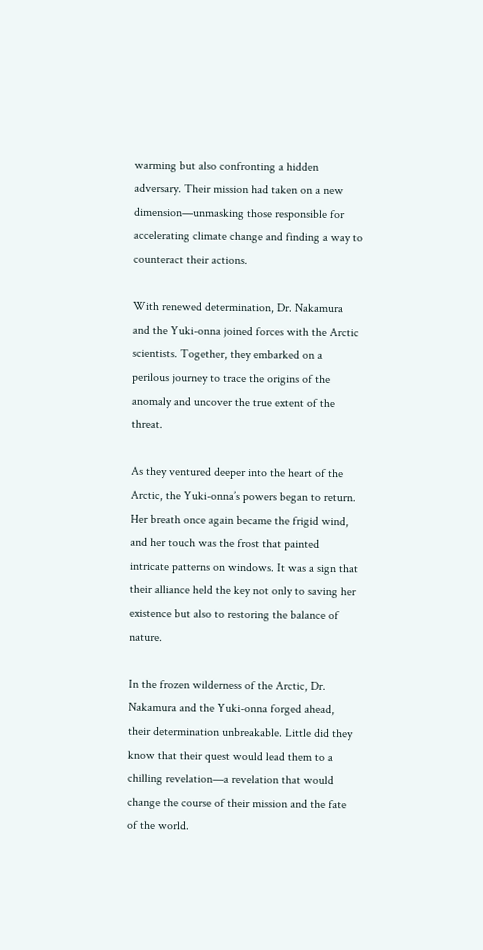warming but also confronting a hidden adversary. Their mission had taken on a new dimension—unmasking those responsible for accelerating climate change and finding a way to counteract their actions.

With renewed determination, Dr. Nakamura and the Yuki-onna joined forces with the Arctic scientists. Together, they embarked on a perilous journey to trace the origins of the anomaly and uncover the true extent of the threat.

As they ventured deeper into the heart of the Arctic, the Yuki-onna’s powers began to return. Her breath once again became the frigid wind, and her touch was the frost that painted intricate patterns on windows. It was a sign that their alliance held the key not only to saving her existence but also to restoring the balance of nature.

In the frozen wilderness of the Arctic, Dr. Nakamura and the Yuki-onna forged ahead, their determination unbreakable. Little did they know that their quest would lead them to a chilling revelation—a revelation that would change the course of their mission and the fate of the world.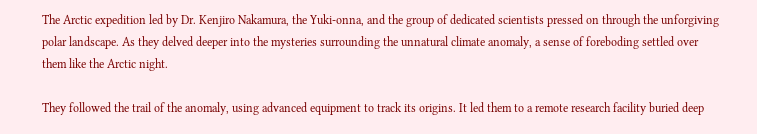The Arctic expedition led by Dr. Kenjiro Nakamura, the Yuki-onna, and the group of dedicated scientists pressed on through the unforgiving polar landscape. As they delved deeper into the mysteries surrounding the unnatural climate anomaly, a sense of foreboding settled over them like the Arctic night.

They followed the trail of the anomaly, using advanced equipment to track its origins. It led them to a remote research facility buried deep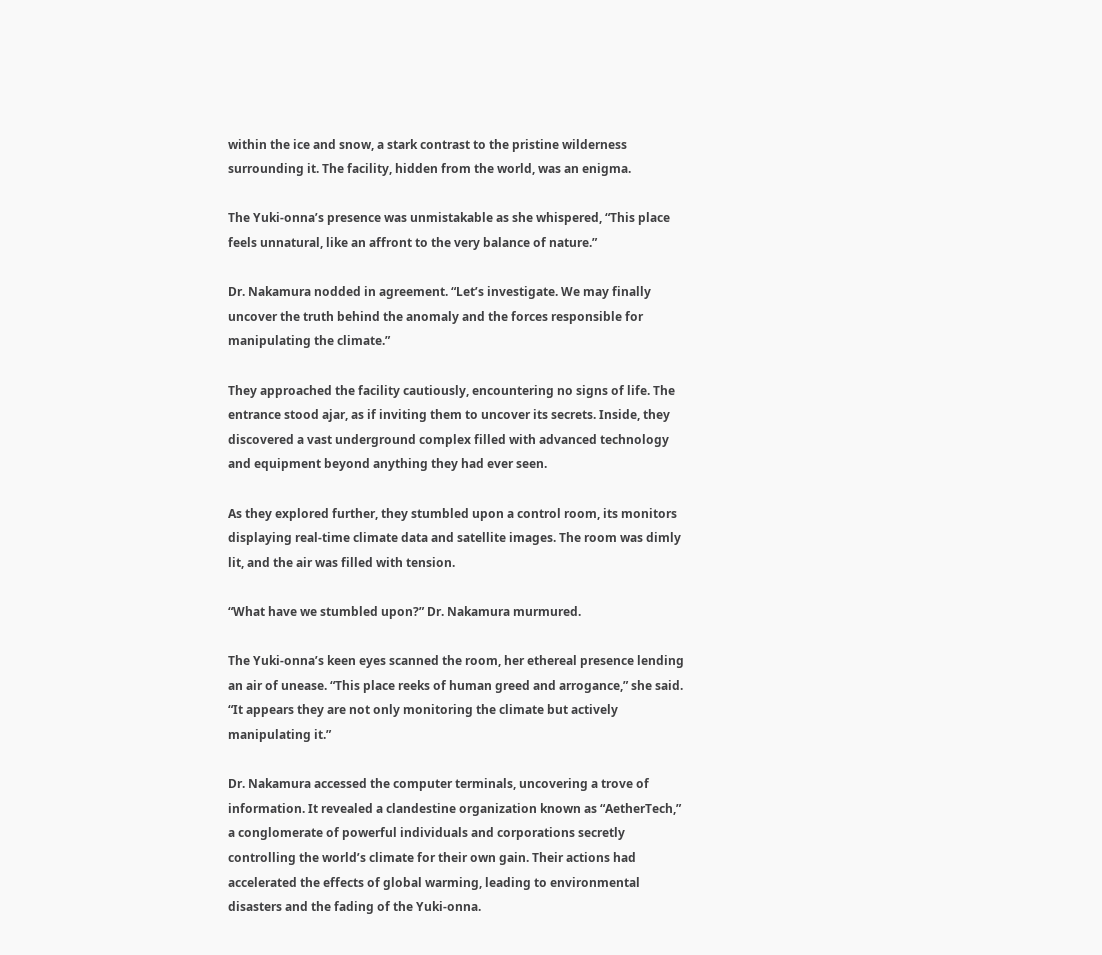within the ice and snow, a stark contrast to the pristine wilderness surrounding it. The facility, hidden from the world, was an enigma.

The Yuki-onna’s presence was unmistakable as she whispered, “This place feels unnatural, like an affront to the very balance of nature.”

Dr. Nakamura nodded in agreement. “Let’s investigate. We may finally uncover the truth behind the anomaly and the forces responsible for manipulating the climate.”

They approached the facility cautiously, encountering no signs of life. The entrance stood ajar, as if inviting them to uncover its secrets. Inside, they discovered a vast underground complex filled with advanced technology and equipment beyond anything they had ever seen.

As they explored further, they stumbled upon a control room, its monitors displaying real-time climate data and satellite images. The room was dimly lit, and the air was filled with tension.

“What have we stumbled upon?” Dr. Nakamura murmured.

The Yuki-onna’s keen eyes scanned the room, her ethereal presence lending an air of unease. “This place reeks of human greed and arrogance,” she said. “It appears they are not only monitoring the climate but actively manipulating it.”

Dr. Nakamura accessed the computer terminals, uncovering a trove of information. It revealed a clandestine organization known as “AetherTech,” a conglomerate of powerful individuals and corporations secretly controlling the world’s climate for their own gain. Their actions had accelerated the effects of global warming, leading to environmental disasters and the fading of the Yuki-onna.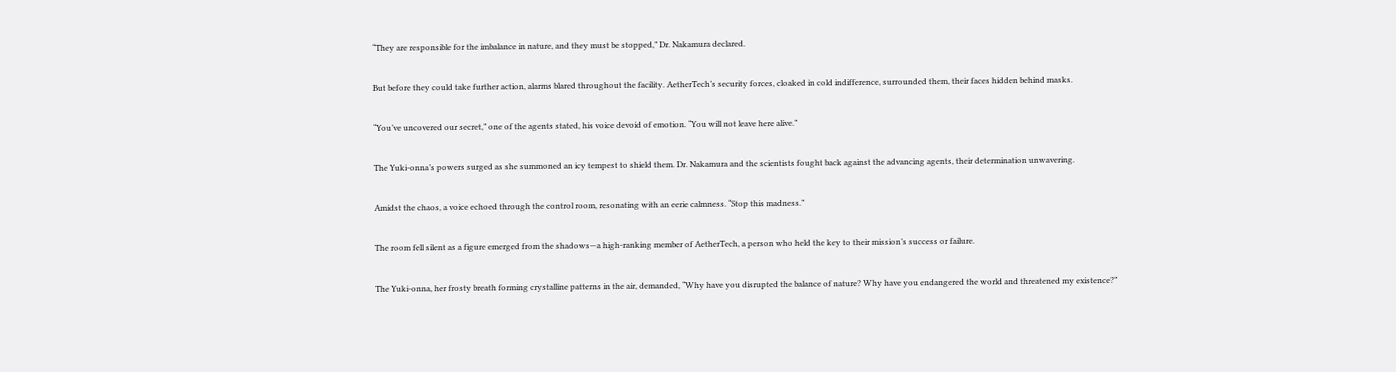“They are responsible for the imbalance in nature, and they must be stopped,” Dr. Nakamura declared.

But before they could take further action, alarms blared throughout the facility. AetherTech’s security forces, cloaked in cold indifference, surrounded them, their faces hidden behind masks.

“You’ve uncovered our secret,” one of the agents stated, his voice devoid of emotion. “You will not leave here alive.”

The Yuki-onna’s powers surged as she summoned an icy tempest to shield them. Dr. Nakamura and the scientists fought back against the advancing agents, their determination unwavering.

Amidst the chaos, a voice echoed through the control room, resonating with an eerie calmness. “Stop this madness.”

The room fell silent as a figure emerged from the shadows—a high-ranking member of AetherTech, a person who held the key to their mission’s success or failure.

The Yuki-onna, her frosty breath forming crystalline patterns in the air, demanded, “Why have you disrupted the balance of nature? Why have you endangered the world and threatened my existence?”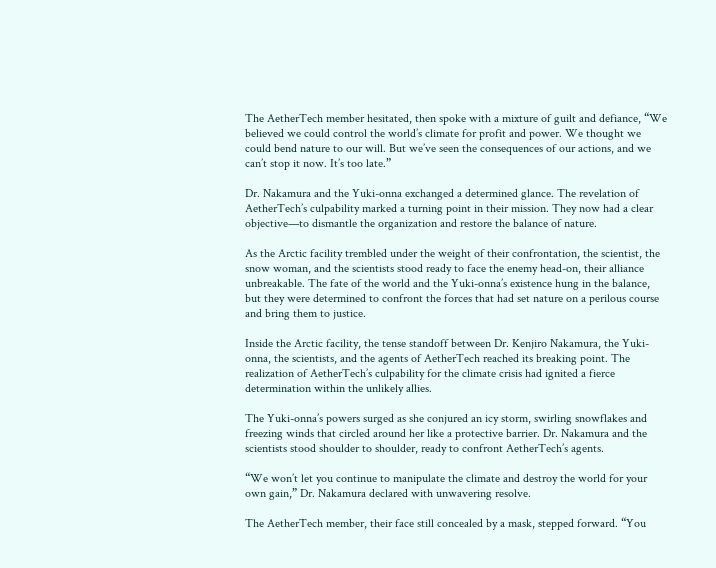The AetherTech member hesitated, then spoke with a mixture of guilt and defiance, “We believed we could control the world’s climate for profit and power. We thought we could bend nature to our will. But we’ve seen the consequences of our actions, and we can’t stop it now. It’s too late.”

Dr. Nakamura and the Yuki-onna exchanged a determined glance. The revelation of AetherTech’s culpability marked a turning point in their mission. They now had a clear objective—to dismantle the organization and restore the balance of nature.

As the Arctic facility trembled under the weight of their confrontation, the scientist, the snow woman, and the scientists stood ready to face the enemy head-on, their alliance unbreakable. The fate of the world and the Yuki-onna’s existence hung in the balance, but they were determined to confront the forces that had set nature on a perilous course and bring them to justice.

Inside the Arctic facility, the tense standoff between Dr. Kenjiro Nakamura, the Yuki-onna, the scientists, and the agents of AetherTech reached its breaking point. The realization of AetherTech’s culpability for the climate crisis had ignited a fierce determination within the unlikely allies.

The Yuki-onna’s powers surged as she conjured an icy storm, swirling snowflakes and freezing winds that circled around her like a protective barrier. Dr. Nakamura and the scientists stood shoulder to shoulder, ready to confront AetherTech’s agents.

“We won’t let you continue to manipulate the climate and destroy the world for your own gain,” Dr. Nakamura declared with unwavering resolve.

The AetherTech member, their face still concealed by a mask, stepped forward. “You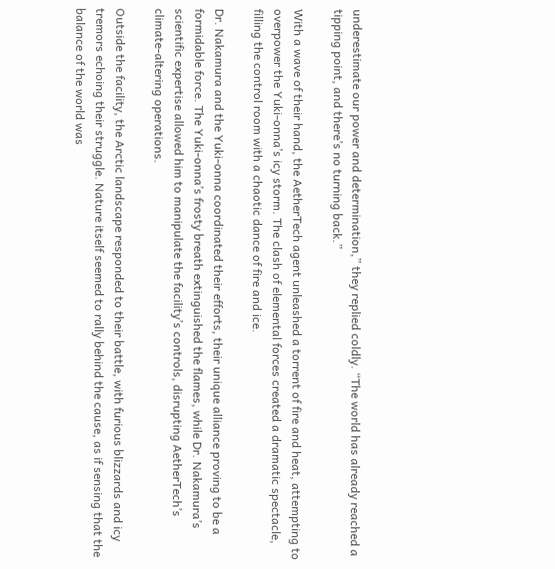underestimate our power and determination,” they replied coldly. “The world has already reached a tipping point, and there’s no turning back.”

With a wave of their hand, the AetherTech agent unleashed a torrent of fire and heat, attempting to overpower the Yuki-onna’s icy storm. The clash of elemental forces created a dramatic spectacle, filling the control room with a chaotic dance of fire and ice.

Dr. Nakamura and the Yuki-onna coordinated their efforts, their unique alliance proving to be a formidable force. The Yuki-onna’s frosty breath extinguished the flames, while Dr. Nakamura’s scientific expertise allowed him to manipulate the facility’s controls, disrupting AetherTech’s climate-altering operations.

Outside the facility, the Arctic landscape responded to their battle, with furious blizzards and icy tremors echoing their struggle. Nature itself seemed to rally behind the cause, as if sensing that the balance of the world was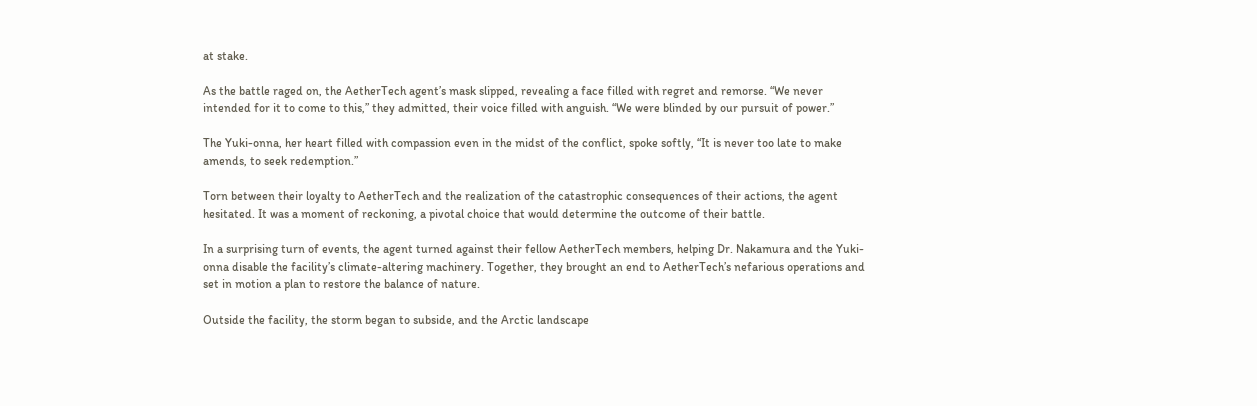at stake.

As the battle raged on, the AetherTech agent’s mask slipped, revealing a face filled with regret and remorse. “We never intended for it to come to this,” they admitted, their voice filled with anguish. “We were blinded by our pursuit of power.”

The Yuki-onna, her heart filled with compassion even in the midst of the conflict, spoke softly, “It is never too late to make amends, to seek redemption.”

Torn between their loyalty to AetherTech and the realization of the catastrophic consequences of their actions, the agent hesitated. It was a moment of reckoning, a pivotal choice that would determine the outcome of their battle.

In a surprising turn of events, the agent turned against their fellow AetherTech members, helping Dr. Nakamura and the Yuki-onna disable the facility’s climate-altering machinery. Together, they brought an end to AetherTech’s nefarious operations and set in motion a plan to restore the balance of nature.

Outside the facility, the storm began to subside, and the Arctic landscape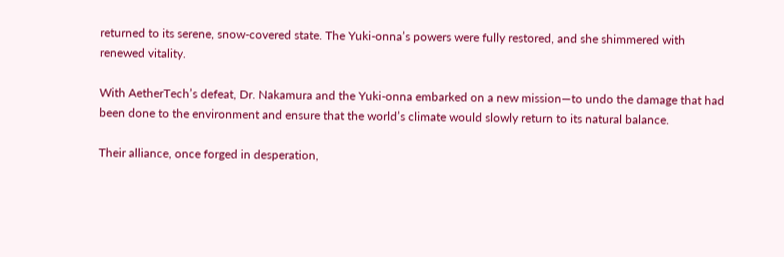returned to its serene, snow-covered state. The Yuki-onna’s powers were fully restored, and she shimmered with renewed vitality.

With AetherTech’s defeat, Dr. Nakamura and the Yuki-onna embarked on a new mission—to undo the damage that had been done to the environment and ensure that the world’s climate would slowly return to its natural balance.

Their alliance, once forged in desperation,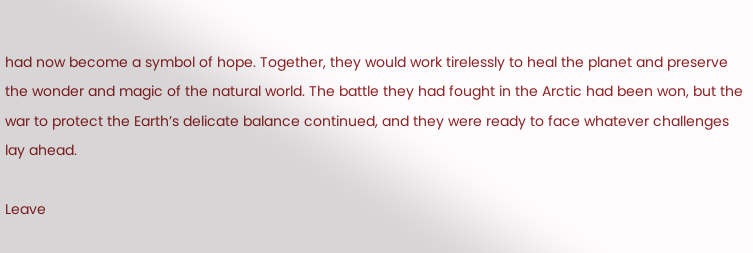had now become a symbol of hope. Together, they would work tirelessly to heal the planet and preserve the wonder and magic of the natural world. The battle they had fought in the Arctic had been won, but the war to protect the Earth’s delicate balance continued, and they were ready to face whatever challenges lay ahead.

Leave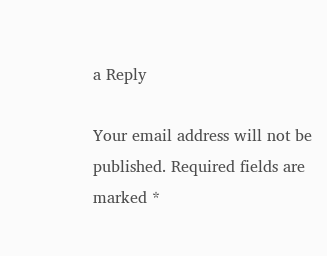a Reply

Your email address will not be published. Required fields are marked *